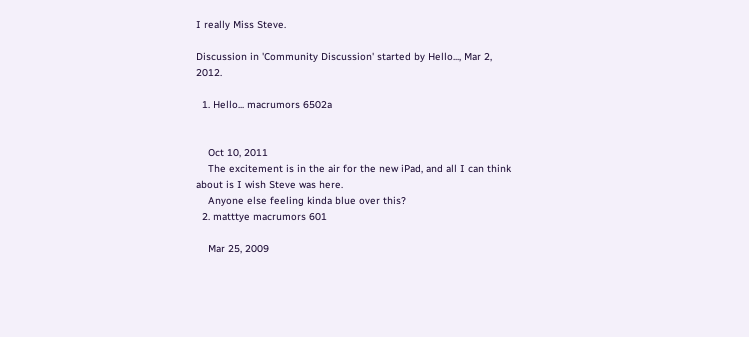I really Miss Steve.

Discussion in 'Community Discussion' started by Hello..., Mar 2, 2012.

  1. Hello... macrumors 6502a


    Oct 10, 2011
    The excitement is in the air for the new iPad, and all I can think about is I wish Steve was here.
    Anyone else feeling kinda blue over this?
  2. matttye macrumors 601

    Mar 25, 2009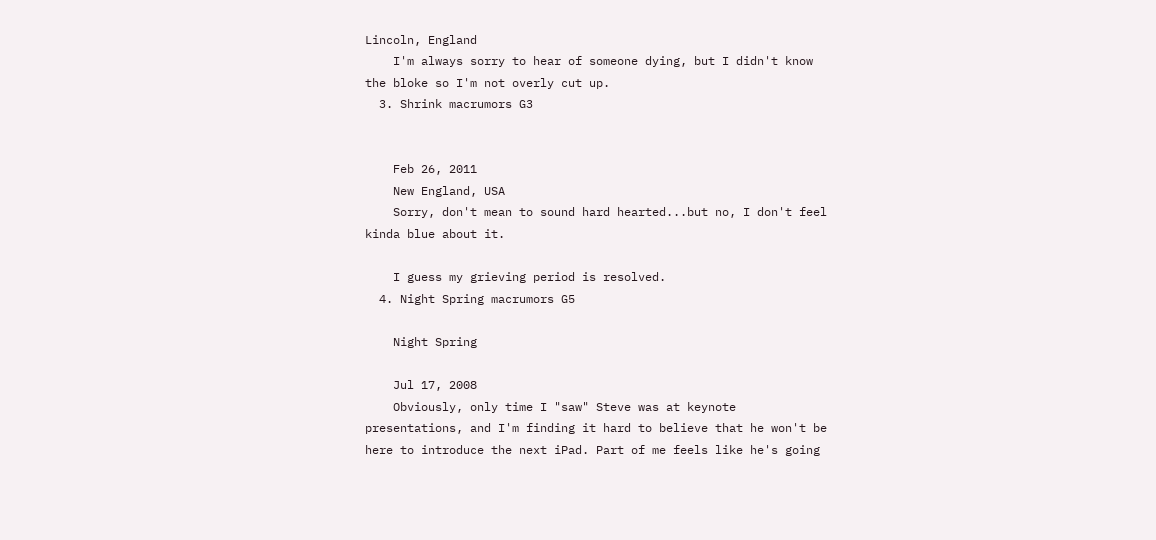Lincoln, England
    I'm always sorry to hear of someone dying, but I didn't know the bloke so I'm not overly cut up.
  3. Shrink macrumors G3


    Feb 26, 2011
    New England, USA
    Sorry, don't mean to sound hard hearted...but no, I don't feel kinda blue about it.

    I guess my grieving period is resolved.
  4. Night Spring macrumors G5

    Night Spring

    Jul 17, 2008
    Obviously, only time I "saw" Steve was at keynote presentations, and I'm finding it hard to believe that he won't be here to introduce the next iPad. Part of me feels like he's going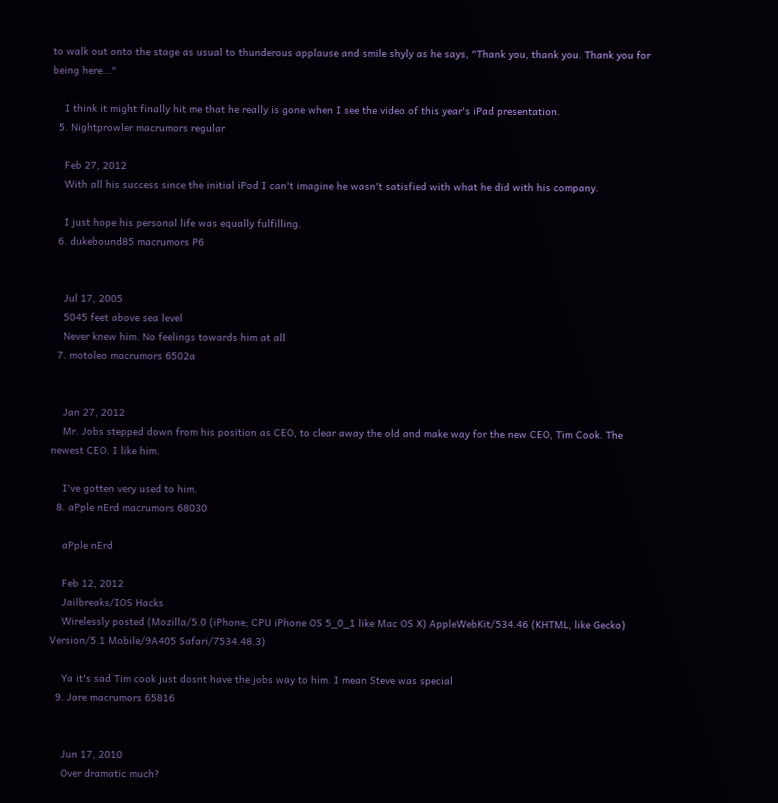to walk out onto the stage as usual to thunderous applause and smile shyly as he says, "Thank you, thank you. Thank you for being here..."

    I think it might finally hit me that he really is gone when I see the video of this year's iPad presentation.
  5. Nightprowler macrumors regular

    Feb 27, 2012
    With all his success since the initial iPod I can't imagine he wasn't satisfied with what he did with his company.

    I just hope his personal life was equally fulfilling.
  6. dukebound85 macrumors P6


    Jul 17, 2005
    5045 feet above sea level
    Never knew him. No feelings towards him at all
  7. motoleo macrumors 6502a


    Jan 27, 2012
    Mr. Jobs stepped down from his position as CEO, to clear away the old and make way for the new CEO, Tim Cook. The newest CEO. I like him.

    I've gotten very used to him.
  8. aPple nErd macrumors 68030

    aPple nErd

    Feb 12, 2012
    Jailbreaks/IOS Hacks
    Wirelessly posted (Mozilla/5.0 (iPhone; CPU iPhone OS 5_0_1 like Mac OS X) AppleWebKit/534.46 (KHTML, like Gecko) Version/5.1 Mobile/9A405 Safari/7534.48.3)

    Ya it's sad Tim cook just dosnt have the jobs way to him. I mean Steve was special
  9. Jare macrumors 65816


    Jun 17, 2010
    Over dramatic much?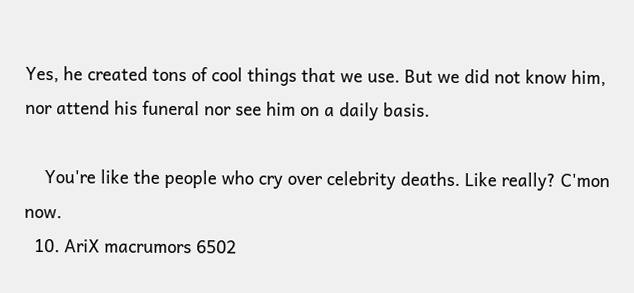Yes, he created tons of cool things that we use. But we did not know him, nor attend his funeral nor see him on a daily basis.

    You're like the people who cry over celebrity deaths. Like really? C'mon now.
  10. AriX macrumors 6502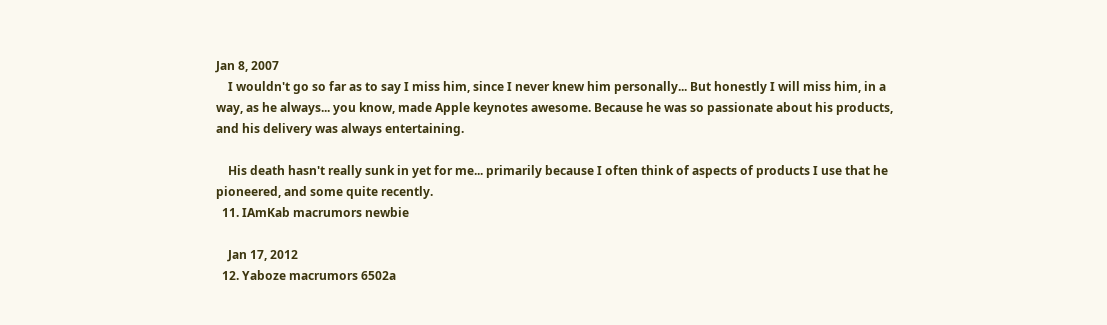Jan 8, 2007
    I wouldn't go so far as to say I miss him, since I never knew him personally... But honestly I will miss him, in a way, as he always... you know, made Apple keynotes awesome. Because he was so passionate about his products, and his delivery was always entertaining.

    His death hasn't really sunk in yet for me... primarily because I often think of aspects of products I use that he pioneered, and some quite recently.
  11. IAmKab macrumors newbie

    Jan 17, 2012
  12. Yaboze macrumors 6502a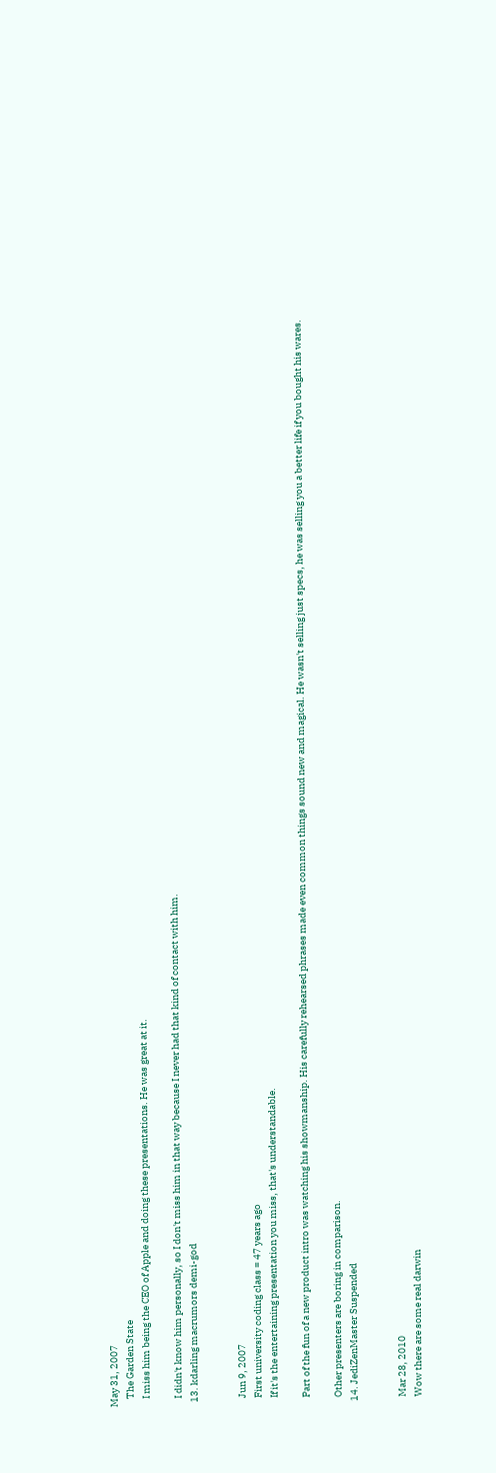May 31, 2007
    The Garden State
    I miss him being the CEO of Apple and doing these presentations. He was great at it.

    I didn't know him personally, so I don't miss him in that way because I never had that kind of contact with him.
  13. kdarling macrumors demi-god


    Jun 9, 2007
    First university coding class = 47 years ago
    If it's the entertaining presentation you miss, that's understandable.

    Part of the fun of a new product intro was watching his showmanship. His carefully rehearsed phrases made even common things sound new and magical. He wasn't selling just specs, he was selling you a better life if you bought his wares.

    Other presenters are boring in comparison.
  14. JediZenMaster Suspended


    Mar 28, 2010
    Wow there are some real darwin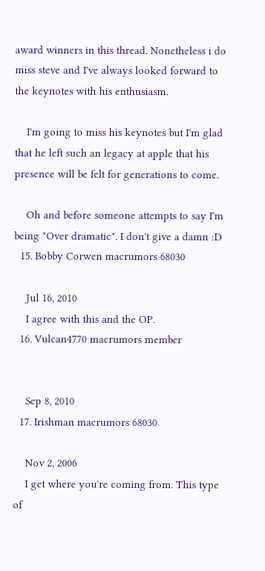award winners in this thread. Nonetheless i do miss steve and I've always looked forward to the keynotes with his enthusiasm.

    I'm going to miss his keynotes but I'm glad that he left such an legacy at apple that his presence will be felt for generations to come.

    Oh and before someone attempts to say I'm being "Over dramatic". I don't give a damn :D
  15. Bobby Corwen macrumors 68030

    Jul 16, 2010
    I agree with this and the OP.
  16. Vulcan4770 macrumors member


    Sep 8, 2010
  17. Irishman macrumors 68030

    Nov 2, 2006
    I get where you're coming from. This type of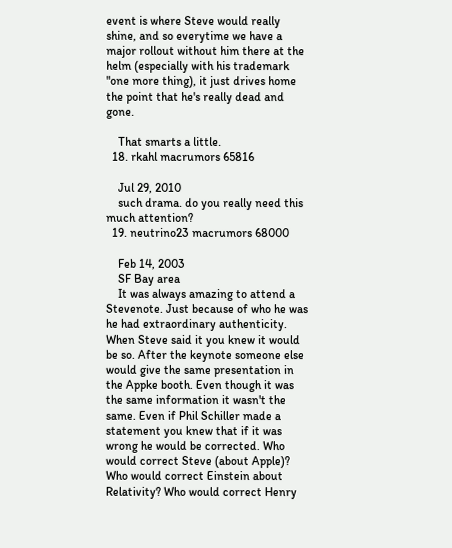event is where Steve would really shine, and so everytime we have a major rollout without him there at the helm (especially with his trademark "one more thing), it just drives home the point that he's really dead and gone.

    That smarts a little.
  18. rkahl macrumors 65816

    Jul 29, 2010
    such drama. do you really need this much attention?
  19. neutrino23 macrumors 68000

    Feb 14, 2003
    SF Bay area
    It was always amazing to attend a Stevenote. Just because of who he was he had extraordinary authenticity. When Steve said it you knew it would be so. After the keynote someone else would give the same presentation in the Appke booth. Even though it was the same information it wasn't the same. Even if Phil Schiller made a statement you knew that if it was wrong he would be corrected. Who would correct Steve (about Apple)? Who would correct Einstein about Relativity? Who would correct Henry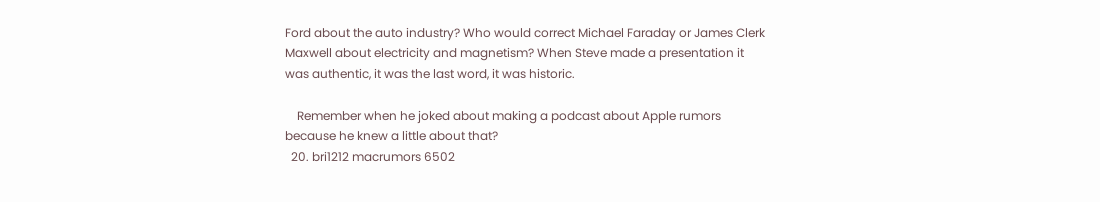Ford about the auto industry? Who would correct Michael Faraday or James Clerk Maxwell about electricity and magnetism? When Steve made a presentation it was authentic, it was the last word, it was historic.

    Remember when he joked about making a podcast about Apple rumors because he knew a little about that?
  20. bri1212 macrumors 6502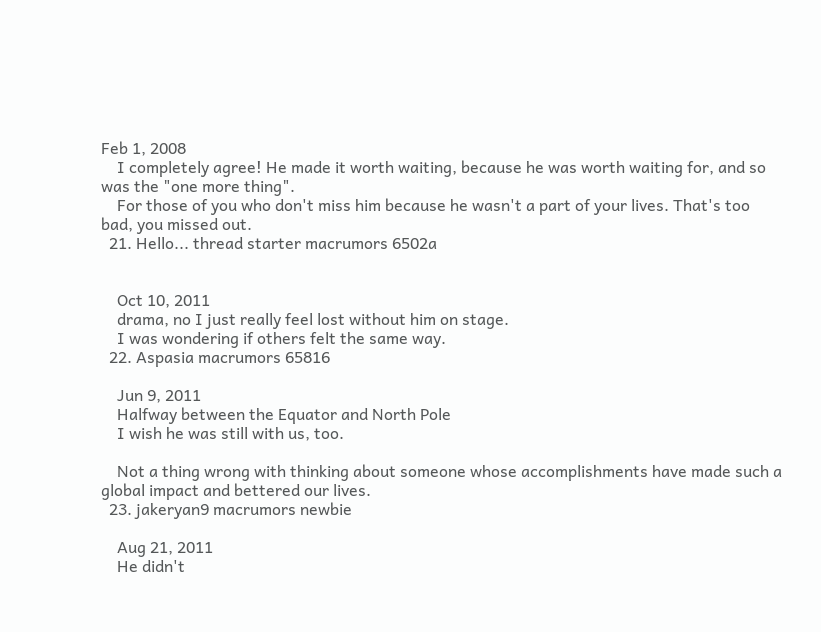Feb 1, 2008
    I completely agree! He made it worth waiting, because he was worth waiting for, and so was the "one more thing".
    For those of you who don't miss him because he wasn't a part of your lives. That's too bad, you missed out.
  21. Hello... thread starter macrumors 6502a


    Oct 10, 2011
    drama, no I just really feel lost without him on stage.
    I was wondering if others felt the same way.
  22. Aspasia macrumors 65816

    Jun 9, 2011
    Halfway between the Equator and North Pole
    I wish he was still with us, too.

    Not a thing wrong with thinking about someone whose accomplishments have made such a global impact and bettered our lives.
  23. jakeryan9 macrumors newbie

    Aug 21, 2011
    He didn't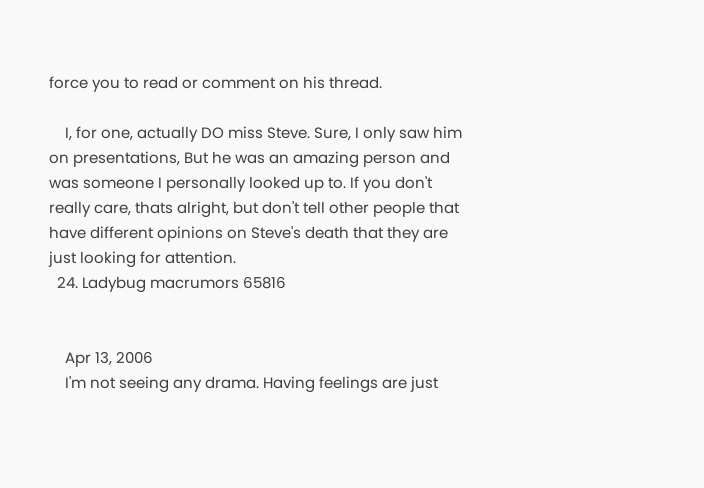force you to read or comment on his thread.

    I, for one, actually DO miss Steve. Sure, I only saw him on presentations, But he was an amazing person and was someone I personally looked up to. If you don't really care, thats alright, but don't tell other people that have different opinions on Steve's death that they are just looking for attention.
  24. Ladybug macrumors 65816


    Apr 13, 2006
    I'm not seeing any drama. Having feelings are just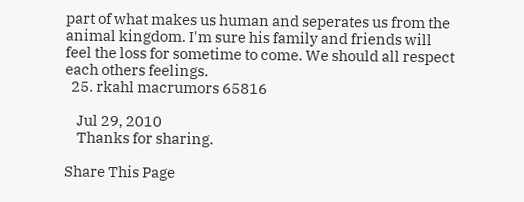part of what makes us human and seperates us from the animal kingdom. I'm sure his family and friends will feel the loss for sometime to come. We should all respect each others feelings.
  25. rkahl macrumors 65816

    Jul 29, 2010
    Thanks for sharing.

Share This Page